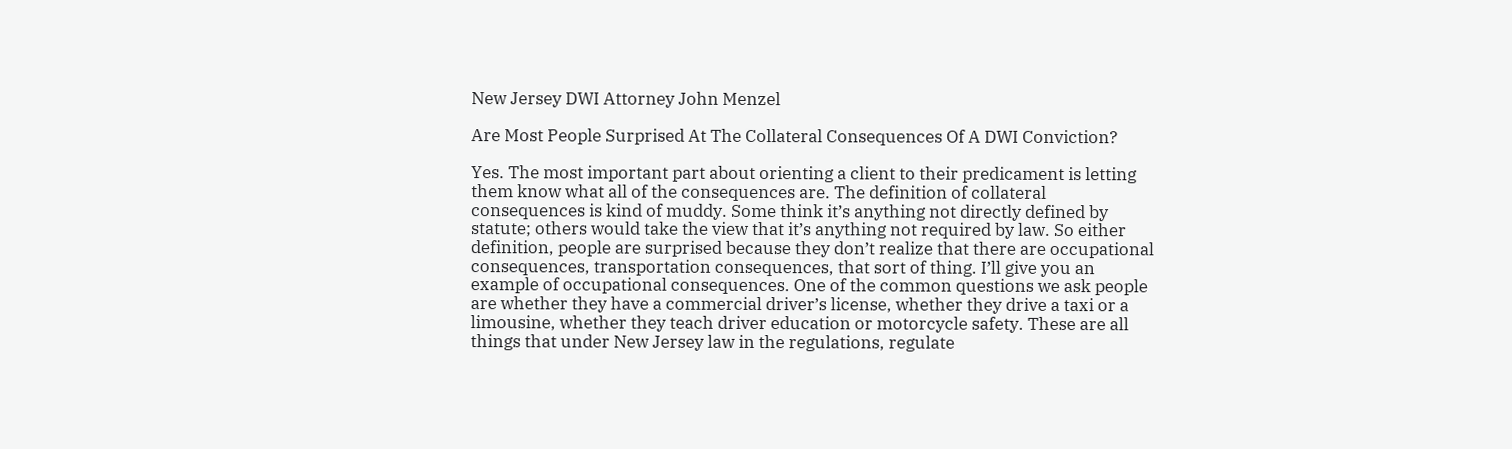New Jersey DWI Attorney John Menzel

Are Most People Surprised At The Collateral Consequences Of A DWI Conviction?

Yes. The most important part about orienting a client to their predicament is letting them know what all of the consequences are. The definition of collateral consequences is kind of muddy. Some think it’s anything not directly defined by statute; others would take the view that it’s anything not required by law. So either definition, people are surprised because they don’t realize that there are occupational consequences, transportation consequences, that sort of thing. I’ll give you an example of occupational consequences. One of the common questions we ask people are whether they have a commercial driver’s license, whether they drive a taxi or a limousine, whether they teach driver education or motorcycle safety. These are all things that under New Jersey law in the regulations, regulate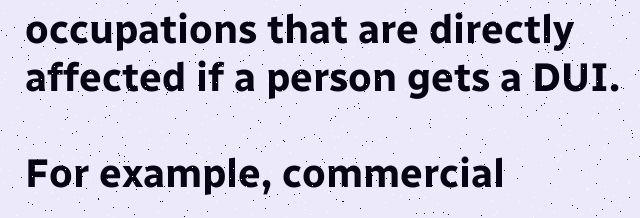occupations that are directly affected if a person gets a DUI.

For example, commercial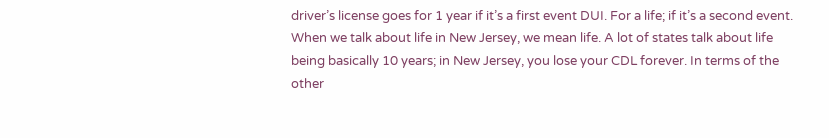driver’s license goes for 1 year if it’s a first event DUI. For a life; if it’s a second event. When we talk about life in New Jersey, we mean life. A lot of states talk about life being basically 10 years; in New Jersey, you lose your CDL forever. In terms of the other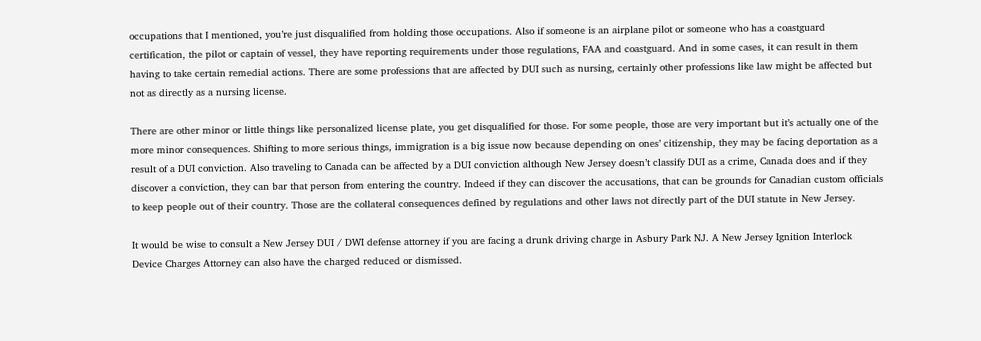occupations that I mentioned, you’re just disqualified from holding those occupations. Also if someone is an airplane pilot or someone who has a coastguard certification, the pilot or captain of vessel, they have reporting requirements under those regulations, FAA and coastguard. And in some cases, it can result in them having to take certain remedial actions. There are some professions that are affected by DUI such as nursing, certainly other professions like law might be affected but not as directly as a nursing license.

There are other minor or little things like personalized license plate, you get disqualified for those. For some people, those are very important but it’s actually one of the more minor consequences. Shifting to more serious things, immigration is a big issue now because depending on ones’ citizenship, they may be facing deportation as a result of a DUI conviction. Also traveling to Canada can be affected by a DUI conviction although New Jersey doesn’t classify DUI as a crime, Canada does and if they discover a conviction, they can bar that person from entering the country. Indeed if they can discover the accusations, that can be grounds for Canadian custom officials to keep people out of their country. Those are the collateral consequences defined by regulations and other laws not directly part of the DUI statute in New Jersey.

It would be wise to consult a New Jersey DUI / DWI defense attorney if you are facing a drunk driving charge in Asbury Park NJ. A New Jersey Ignition Interlock Device Charges Attorney can also have the charged reduced or dismissed.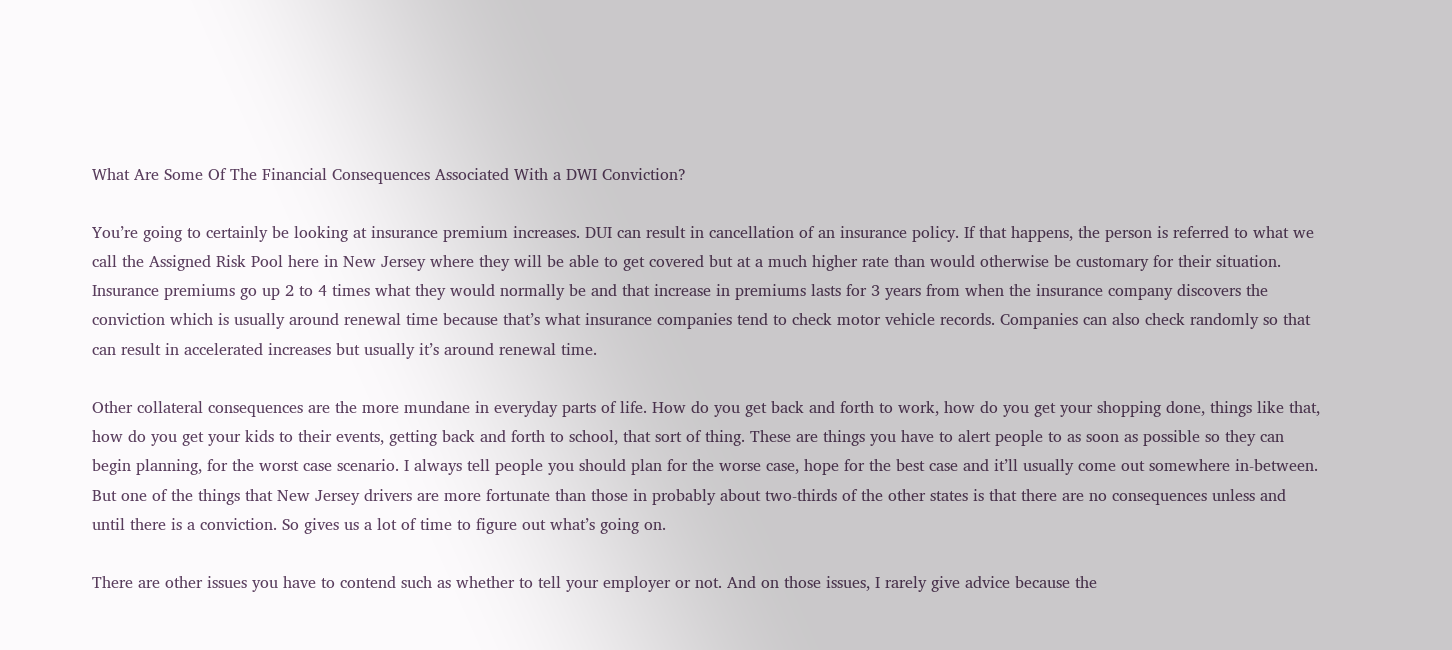What Are Some Of The Financial Consequences Associated With a DWI Conviction?

You’re going to certainly be looking at insurance premium increases. DUI can result in cancellation of an insurance policy. If that happens, the person is referred to what we call the Assigned Risk Pool here in New Jersey where they will be able to get covered but at a much higher rate than would otherwise be customary for their situation. Insurance premiums go up 2 to 4 times what they would normally be and that increase in premiums lasts for 3 years from when the insurance company discovers the conviction which is usually around renewal time because that’s what insurance companies tend to check motor vehicle records. Companies can also check randomly so that can result in accelerated increases but usually it’s around renewal time.

Other collateral consequences are the more mundane in everyday parts of life. How do you get back and forth to work, how do you get your shopping done, things like that, how do you get your kids to their events, getting back and forth to school, that sort of thing. These are things you have to alert people to as soon as possible so they can begin planning, for the worst case scenario. I always tell people you should plan for the worse case, hope for the best case and it’ll usually come out somewhere in-between. But one of the things that New Jersey drivers are more fortunate than those in probably about two-thirds of the other states is that there are no consequences unless and until there is a conviction. So gives us a lot of time to figure out what’s going on.

There are other issues you have to contend such as whether to tell your employer or not. And on those issues, I rarely give advice because the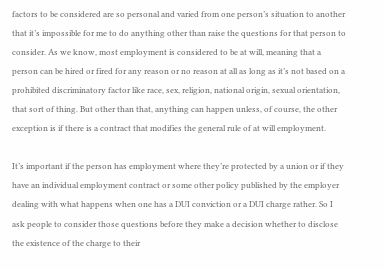factors to be considered are so personal and varied from one person’s situation to another that it’s impossible for me to do anything other than raise the questions for that person to consider. As we know, most employment is considered to be at will, meaning that a person can be hired or fired for any reason or no reason at all as long as it’s not based on a prohibited discriminatory factor like race, sex, religion, national origin, sexual orientation, that sort of thing. But other than that, anything can happen unless, of course, the other exception is if there is a contract that modifies the general rule of at will employment.

It’s important if the person has employment where they’re protected by a union or if they have an individual employment contract or some other policy published by the employer dealing with what happens when one has a DUI conviction or a DUI charge rather. So I ask people to consider those questions before they make a decision whether to disclose the existence of the charge to their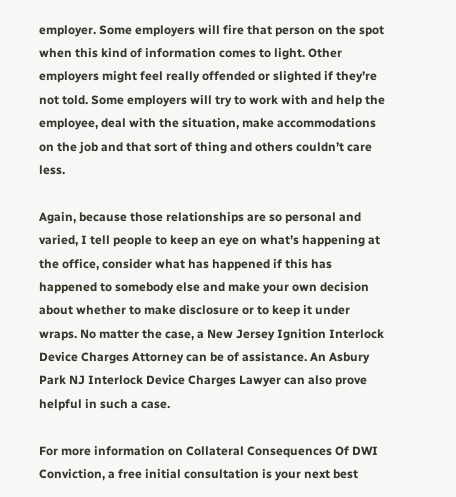employer. Some employers will fire that person on the spot when this kind of information comes to light. Other employers might feel really offended or slighted if they’re not told. Some employers will try to work with and help the employee, deal with the situation, make accommodations on the job and that sort of thing and others couldn’t care less.

Again, because those relationships are so personal and varied, I tell people to keep an eye on what’s happening at the office, consider what has happened if this has happened to somebody else and make your own decision about whether to make disclosure or to keep it under wraps. No matter the case, a New Jersey Ignition Interlock Device Charges Attorney can be of assistance. An Asbury Park NJ Interlock Device Charges Lawyer can also prove helpful in such a case.

For more information on Collateral Consequences Of DWI Conviction, a free initial consultation is your next best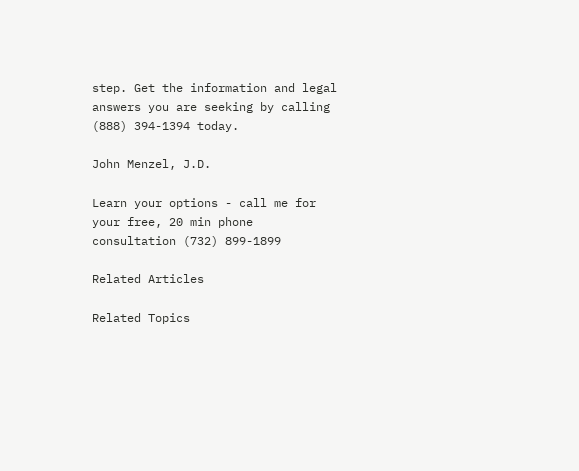step. Get the information and legal answers you are seeking by calling (888) 394-1394 today.

John Menzel, J.D.

Learn your options - call me for your free, 20 min phone consultation (732) 899-1899

Related Articles

Related Topics